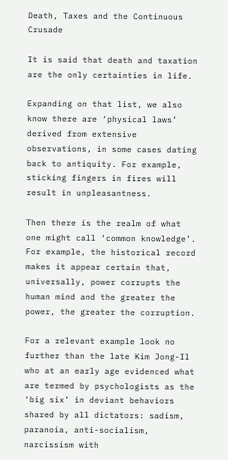Death, Taxes and the Continuous Crusade

It is said that death and taxation are the only certainties in life.

Expanding on that list, we also know there are ‘physical laws’ derived from extensive observations, in some cases dating back to antiquity. For example, sticking fingers in fires will result in unpleasantness.

Then there is the realm of what one might call ‘common knowledge’. For example, the historical record makes it appear certain that, universally, power corrupts the human mind and the greater the power, the greater the corruption.

For a relevant example look no further than the late Kim Jong-Il who at an early age evidenced what are termed by psychologists as the ‘big six’ in deviant behaviors shared by all dictators: sadism, paranoia, anti-socialism, narcissism with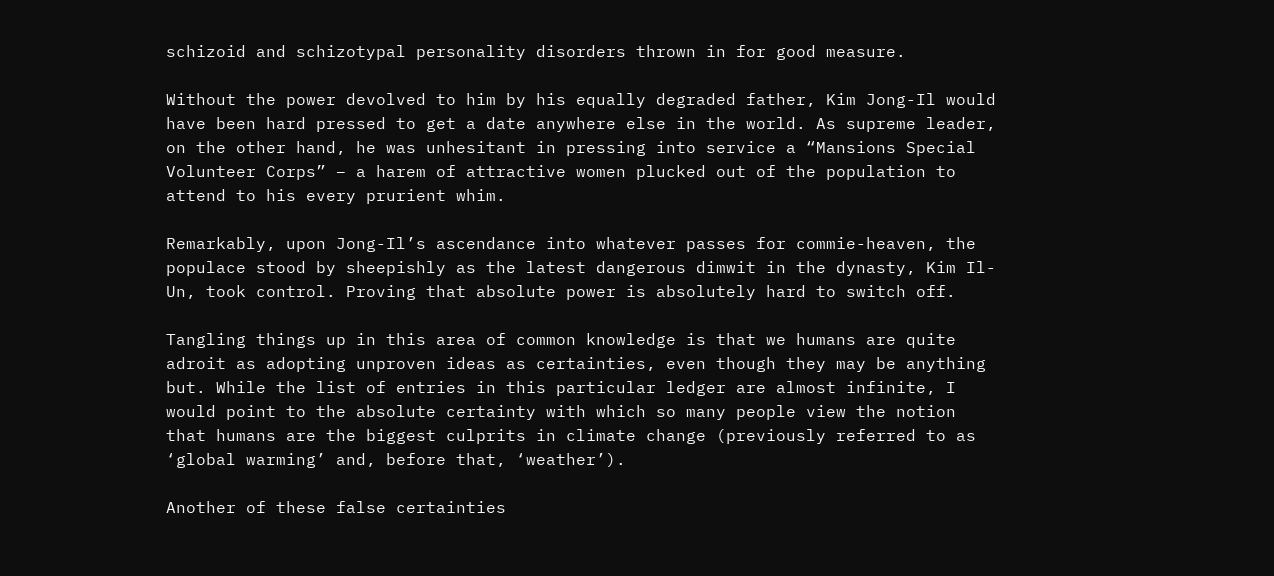schizoid and schizotypal personality disorders thrown in for good measure.

Without the power devolved to him by his equally degraded father, Kim Jong-Il would have been hard pressed to get a date anywhere else in the world. As supreme leader, on the other hand, he was unhesitant in pressing into service a “Mansions Special Volunteer Corps” – a harem of attractive women plucked out of the population to attend to his every prurient whim.

Remarkably, upon Jong-Il’s ascendance into whatever passes for commie-heaven, the populace stood by sheepishly as the latest dangerous dimwit in the dynasty, Kim Il-Un, took control. Proving that absolute power is absolutely hard to switch off.

Tangling things up in this area of common knowledge is that we humans are quite adroit as adopting unproven ideas as certainties, even though they may be anything but. While the list of entries in this particular ledger are almost infinite, I would point to the absolute certainty with which so many people view the notion that humans are the biggest culprits in climate change (previously referred to as ‘global warming’ and, before that, ‘weather’).

Another of these false certainties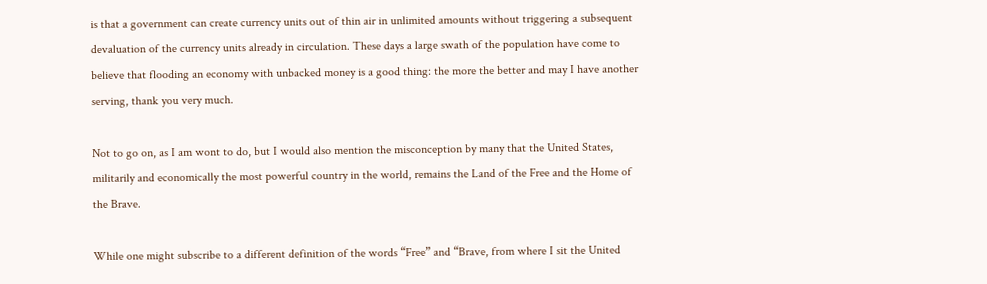is that a government can create currency units out of thin air in unlimited amounts without triggering a subsequent devaluation of the currency units already in circulation. These days a large swath of the population have come to believe that flooding an economy with unbacked money is a good thing: the more the better and may I have another serving, thank you very much.

Not to go on, as I am wont to do, but I would also mention the misconception by many that the United States, militarily and economically the most powerful country in the world, remains the Land of the Free and the Home of the Brave.

While one might subscribe to a different definition of the words “Free” and “Brave, from where I sit the United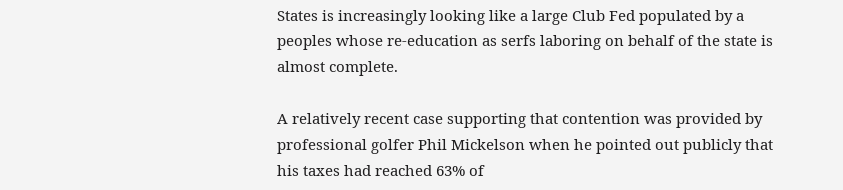States is increasingly looking like a large Club Fed populated by a peoples whose re-education as serfs laboring on behalf of the state is almost complete.

A relatively recent case supporting that contention was provided by professional golfer Phil Mickelson when he pointed out publicly that his taxes had reached 63% of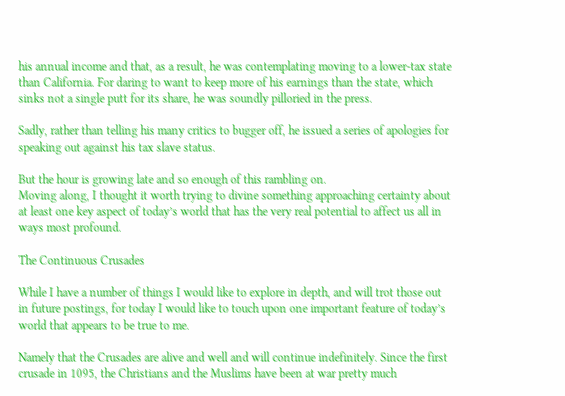his annual income and that, as a result, he was contemplating moving to a lower-tax state than California. For daring to want to keep more of his earnings than the state, which sinks not a single putt for its share, he was soundly pilloried in the press.

Sadly, rather than telling his many critics to bugger off, he issued a series of apologies for speaking out against his tax slave status.

But the hour is growing late and so enough of this rambling on.
Moving along, I thought it worth trying to divine something approaching certainty about at least one key aspect of today’s world that has the very real potential to affect us all in ways most profound.

The Continuous Crusades

While I have a number of things I would like to explore in depth, and will trot those out in future postings, for today I would like to touch upon one important feature of today’s world that appears to be true to me.

Namely that the Crusades are alive and well and will continue indefinitely. Since the first crusade in 1095, the Christians and the Muslims have been at war pretty much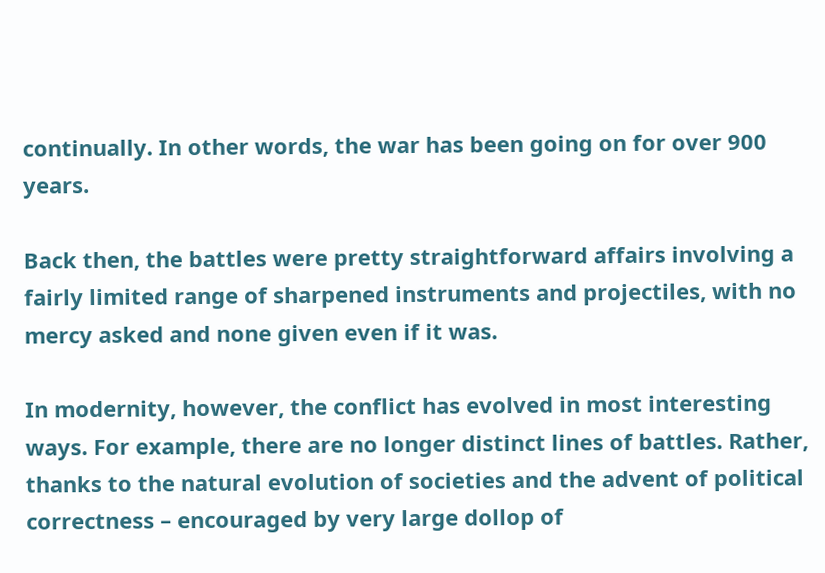continually. In other words, the war has been going on for over 900 years.

Back then, the battles were pretty straightforward affairs involving a fairly limited range of sharpened instruments and projectiles, with no mercy asked and none given even if it was.

In modernity, however, the conflict has evolved in most interesting ways. For example, there are no longer distinct lines of battles. Rather, thanks to the natural evolution of societies and the advent of political correctness – encouraged by very large dollop of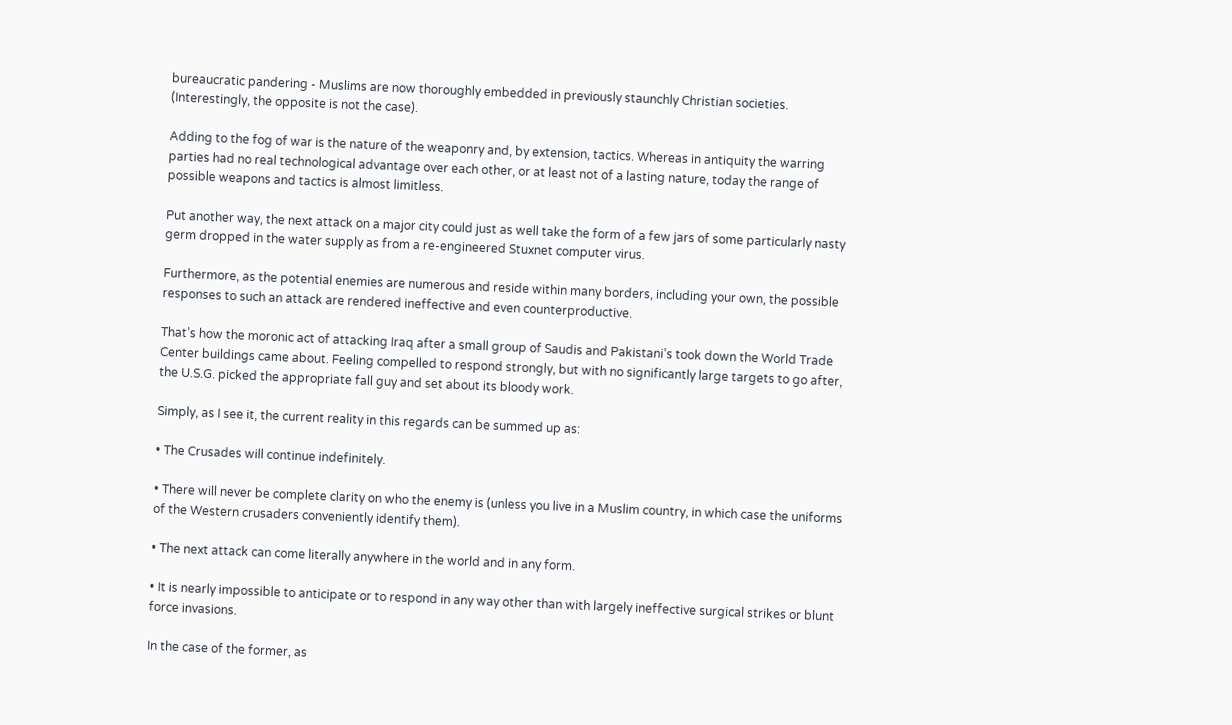bureaucratic pandering - Muslims are now thoroughly embedded in previously staunchly Christian societies. (Interestingly, the opposite is not the case).

Adding to the fog of war is the nature of the weaponry and, by extension, tactics. Whereas in antiquity the warring parties had no real technological advantage over each other, or at least not of a lasting nature, today the range of possible weapons and tactics is almost limitless.

Put another way, the next attack on a major city could just as well take the form of a few jars of some particularly nasty germ dropped in the water supply as from a re-engineered Stuxnet computer virus.

Furthermore, as the potential enemies are numerous and reside within many borders, including your own, the possible responses to such an attack are rendered ineffective and even counterproductive.

That’s how the moronic act of attacking Iraq after a small group of Saudis and Pakistani’s took down the World Trade Center buildings came about. Feeling compelled to respond strongly, but with no significantly large targets to go after, the U.S.G. picked the appropriate fall guy and set about its bloody work.

Simply, as I see it, the current reality in this regards can be summed up as:

• The Crusades will continue indefinitely.

• There will never be complete clarity on who the enemy is (unless you live in a Muslim country, in which case the uniforms of the Western crusaders conveniently identify them).

• The next attack can come literally anywhere in the world and in any form.

• It is nearly impossible to anticipate or to respond in any way other than with largely ineffective surgical strikes or blunt force invasions.

In the case of the former, as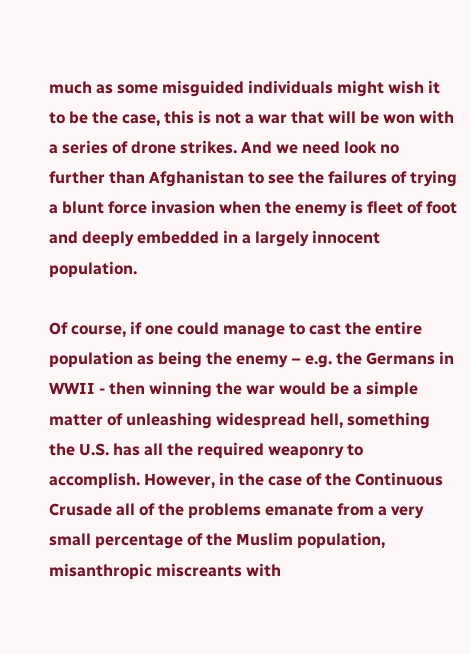much as some misguided individuals might wish it to be the case, this is not a war that will be won with a series of drone strikes. And we need look no further than Afghanistan to see the failures of trying a blunt force invasion when the enemy is fleet of foot and deeply embedded in a largely innocent population.

Of course, if one could manage to cast the entire population as being the enemy – e.g. the Germans in WWII - then winning the war would be a simple matter of unleashing widespread hell, something the U.S. has all the required weaponry to accomplish. However, in the case of the Continuous Crusade all of the problems emanate from a very small percentage of the Muslim population, misanthropic miscreants with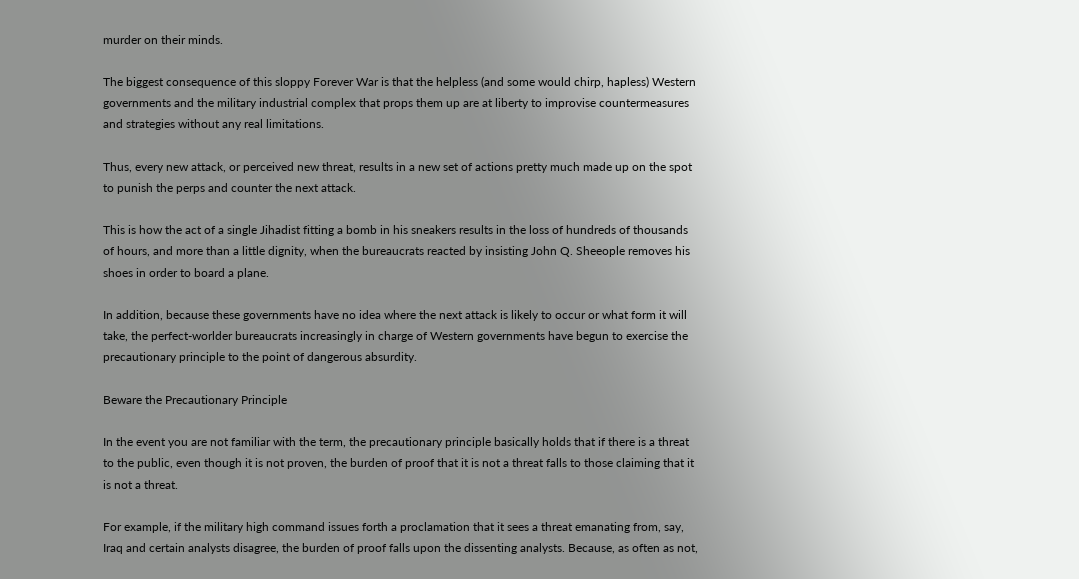murder on their minds.

The biggest consequence of this sloppy Forever War is that the helpless (and some would chirp, hapless) Western governments and the military industrial complex that props them up are at liberty to improvise countermeasures and strategies without any real limitations.

Thus, every new attack, or perceived new threat, results in a new set of actions pretty much made up on the spot to punish the perps and counter the next attack.

This is how the act of a single Jihadist fitting a bomb in his sneakers results in the loss of hundreds of thousands of hours, and more than a little dignity, when the bureaucrats reacted by insisting John Q. Sheeople removes his shoes in order to board a plane.

In addition, because these governments have no idea where the next attack is likely to occur or what form it will take, the perfect-worlder bureaucrats increasingly in charge of Western governments have begun to exercise the precautionary principle to the point of dangerous absurdity.

Beware the Precautionary Principle

In the event you are not familiar with the term, the precautionary principle basically holds that if there is a threat to the public, even though it is not proven, the burden of proof that it is not a threat falls to those claiming that it is not a threat.

For example, if the military high command issues forth a proclamation that it sees a threat emanating from, say, Iraq and certain analysts disagree, the burden of proof falls upon the dissenting analysts. Because, as often as not,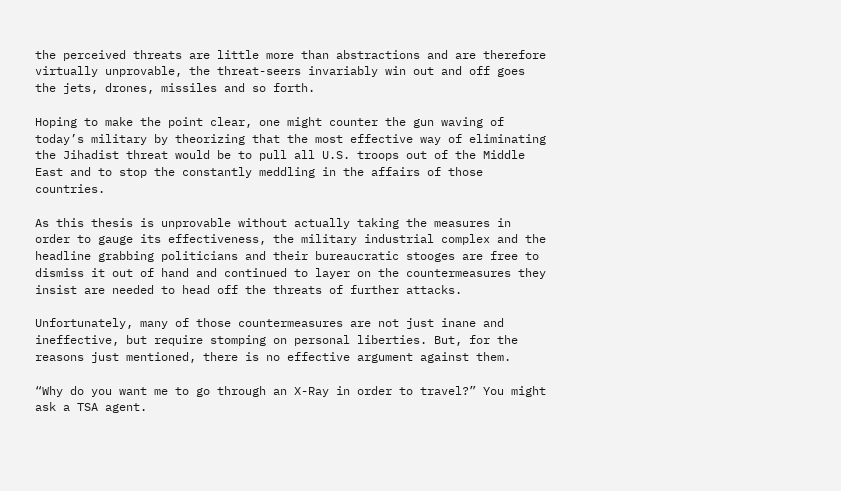the perceived threats are little more than abstractions and are therefore virtually unprovable, the threat-seers invariably win out and off goes the jets, drones, missiles and so forth.

Hoping to make the point clear, one might counter the gun waving of today’s military by theorizing that the most effective way of eliminating the Jihadist threat would be to pull all U.S. troops out of the Middle East and to stop the constantly meddling in the affairs of those countries.

As this thesis is unprovable without actually taking the measures in order to gauge its effectiveness, the military industrial complex and the headline grabbing politicians and their bureaucratic stooges are free to dismiss it out of hand and continued to layer on the countermeasures they insist are needed to head off the threats of further attacks.

Unfortunately, many of those countermeasures are not just inane and ineffective, but require stomping on personal liberties. But, for the reasons just mentioned, there is no effective argument against them.

“Why do you want me to go through an X-Ray in order to travel?” You might ask a TSA agent.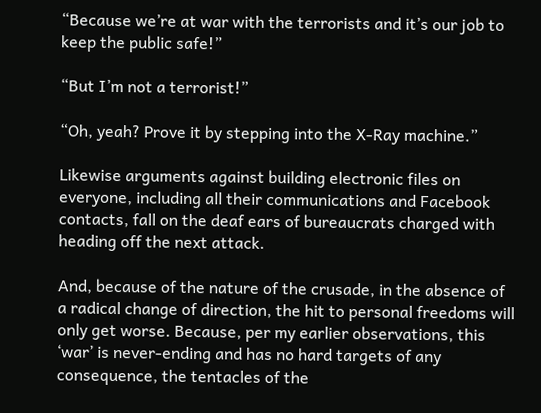“Because we’re at war with the terrorists and it’s our job to keep the public safe!”

“But I’m not a terrorist!”

“Oh, yeah? Prove it by stepping into the X-Ray machine.”

Likewise arguments against building electronic files on everyone, including all their communications and Facebook contacts, fall on the deaf ears of bureaucrats charged with heading off the next attack.

And, because of the nature of the crusade, in the absence of a radical change of direction, the hit to personal freedoms will only get worse. Because, per my earlier observations, this ‘war’ is never-ending and has no hard targets of any consequence, the tentacles of the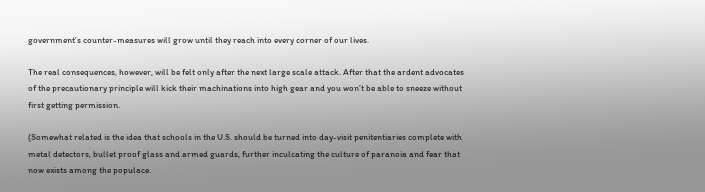government’s counter-measures will grow until they reach into every corner of our lives.

The real consequences, however, will be felt only after the next large scale attack. After that the ardent advocates of the precautionary principle will kick their machinations into high gear and you won’t be able to sneeze without first getting permission.

(Somewhat related is the idea that schools in the U.S. should be turned into day-visit penitentiaries complete with metal detectors, bullet proof glass and armed guards, further inculcating the culture of paranoia and fear that now exists among the populace.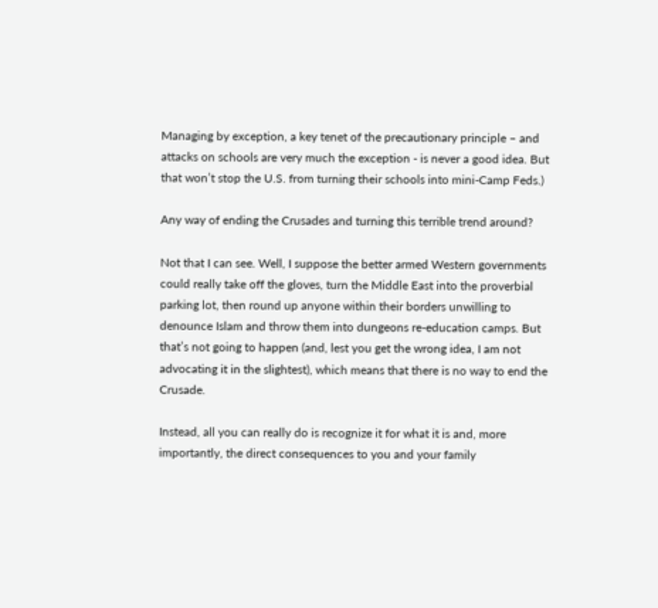Managing by exception, a key tenet of the precautionary principle – and attacks on schools are very much the exception - is never a good idea. But that won’t stop the U.S. from turning their schools into mini-Camp Feds.)

Any way of ending the Crusades and turning this terrible trend around?

Not that I can see. Well, I suppose the better armed Western governments could really take off the gloves, turn the Middle East into the proverbial parking lot, then round up anyone within their borders unwilling to denounce Islam and throw them into dungeons re-education camps. But that’s not going to happen (and, lest you get the wrong idea, I am not advocating it in the slightest), which means that there is no way to end the Crusade.

Instead, all you can really do is recognize it for what it is and, more importantly, the direct consequences to you and your family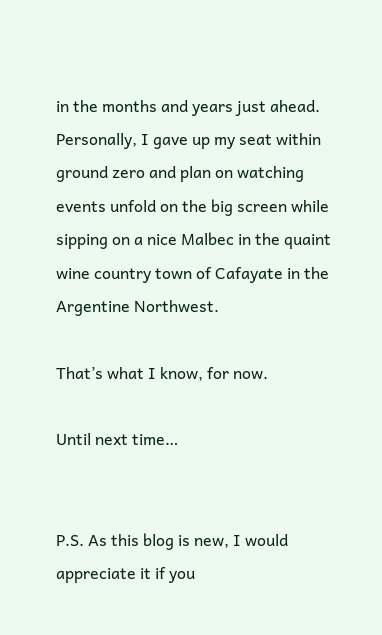in the months and years just ahead. Personally, I gave up my seat within ground zero and plan on watching events unfold on the big screen while sipping on a nice Malbec in the quaint wine country town of Cafayate in the Argentine Northwest.

That’s what I know, for now.

Until next time…


P.S. As this blog is new, I would appreciate it if you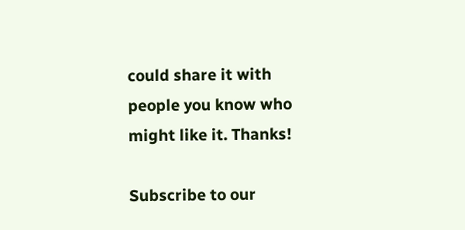could share it with people you know who might like it. Thanks!

Subscribe to our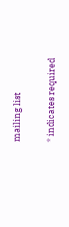mailing list

* indicates required